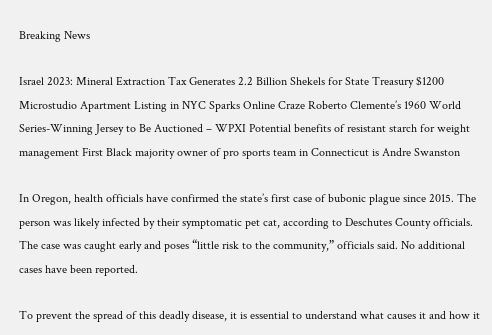Breaking News

Israel 2023: Mineral Extraction Tax Generates 2.2 Billion Shekels for State Treasury $1200 Microstudio Apartment Listing in NYC Sparks Online Craze Roberto Clemente’s 1960 World Series-Winning Jersey to Be Auctioned – WPXI Potential benefits of resistant starch for weight management First Black majority owner of pro sports team in Connecticut is Andre Swanston

In Oregon, health officials have confirmed the state’s first case of bubonic plague since 2015. The person was likely infected by their symptomatic pet cat, according to Deschutes County officials. The case was caught early and poses “little risk to the community,” officials said. No additional cases have been reported.

To prevent the spread of this deadly disease, it is essential to understand what causes it and how it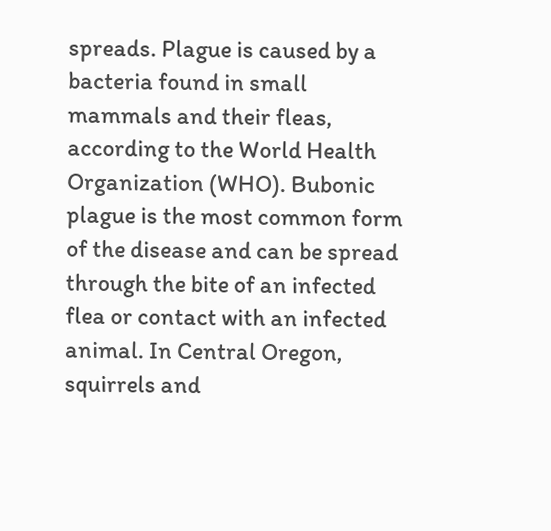spreads. Plague is caused by a bacteria found in small mammals and their fleas, according to the World Health Organization (WHO). Bubonic plague is the most common form of the disease and can be spread through the bite of an infected flea or contact with an infected animal. In Central Oregon, squirrels and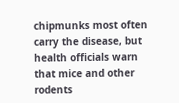chipmunks most often carry the disease, but health officials warn that mice and other rodents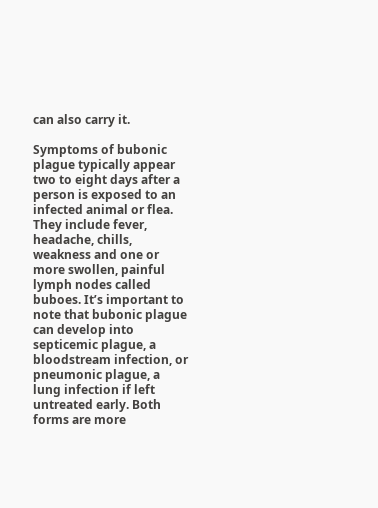can also carry it.

Symptoms of bubonic plague typically appear two to eight days after a person is exposed to an infected animal or flea. They include fever, headache, chills, weakness and one or more swollen, painful lymph nodes called buboes. It’s important to note that bubonic plague can develop into septicemic plague, a bloodstream infection, or pneumonic plague, a lung infection if left untreated early. Both forms are more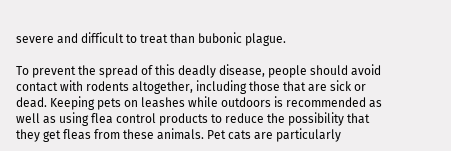severe and difficult to treat than bubonic plague.

To prevent the spread of this deadly disease, people should avoid contact with rodents altogether, including those that are sick or dead. Keeping pets on leashes while outdoors is recommended as well as using flea control products to reduce the possibility that they get fleas from these animals. Pet cats are particularly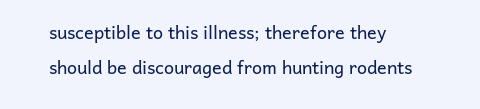susceptible to this illness; therefore they should be discouraged from hunting rodents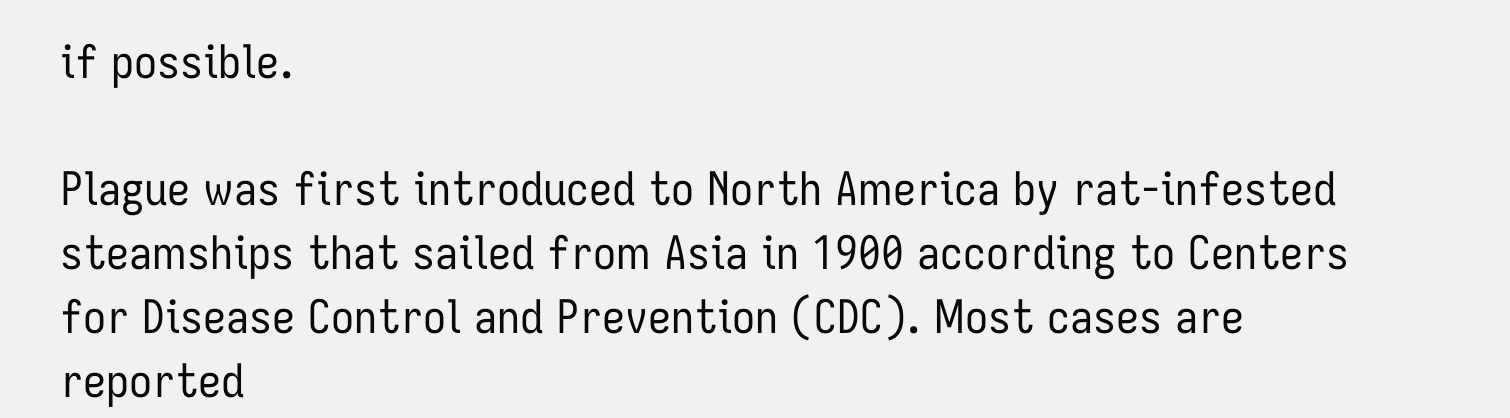if possible.

Plague was first introduced to North America by rat-infested steamships that sailed from Asia in 1900 according to Centers for Disease Control and Prevention (CDC). Most cases are reported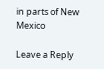in parts of New Mexico

Leave a Reply